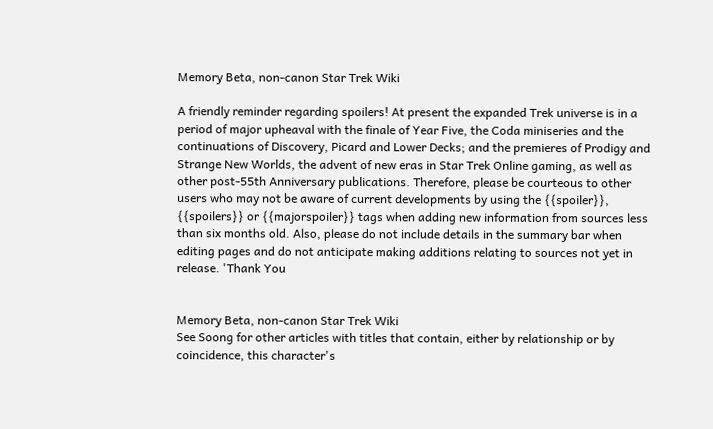Memory Beta, non-canon Star Trek Wiki

A friendly reminder regarding spoilers! At present the expanded Trek universe is in a period of major upheaval with the finale of Year Five, the Coda miniseries and the continuations of Discovery, Picard and Lower Decks; and the premieres of Prodigy and Strange New Worlds, the advent of new eras in Star Trek Online gaming, as well as other post-55th Anniversary publications. Therefore, please be courteous to other users who may not be aware of current developments by using the {{spoiler}}, {{spoilers}} or {{majorspoiler}} tags when adding new information from sources less than six months old. Also, please do not include details in the summary bar when editing pages and do not anticipate making additions relating to sources not yet in release. 'Thank You


Memory Beta, non-canon Star Trek Wiki
See Soong for other articles with titles that contain, either by relationship or by coincidence, this character's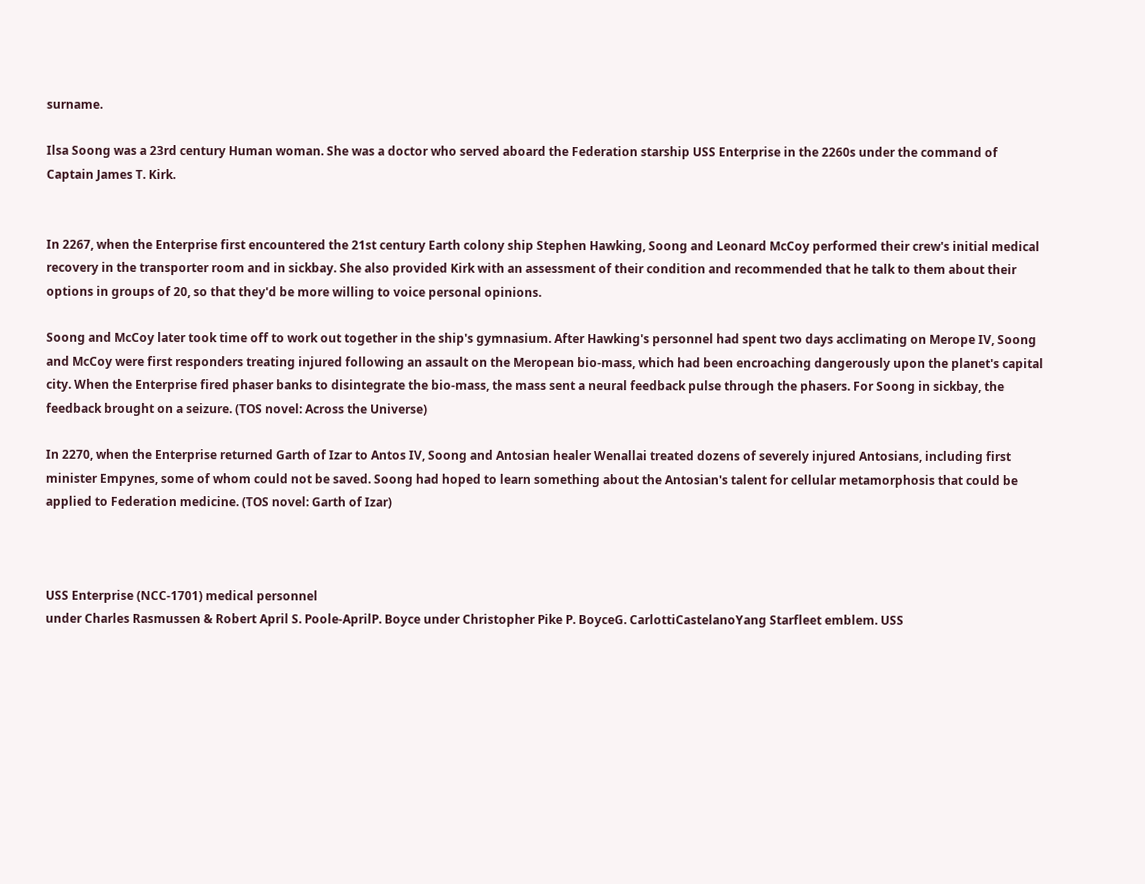surname.

Ilsa Soong was a 23rd century Human woman. She was a doctor who served aboard the Federation starship USS Enterprise in the 2260s under the command of Captain James T. Kirk.


In 2267, when the Enterprise first encountered the 21st century Earth colony ship Stephen Hawking, Soong and Leonard McCoy performed their crew's initial medical recovery in the transporter room and in sickbay. She also provided Kirk with an assessment of their condition and recommended that he talk to them about their options in groups of 20, so that they'd be more willing to voice personal opinions.

Soong and McCoy later took time off to work out together in the ship's gymnasium. After Hawking's personnel had spent two days acclimating on Merope IV, Soong and McCoy were first responders treating injured following an assault on the Meropean bio-mass, which had been encroaching dangerously upon the planet's capital city. When the Enterprise fired phaser banks to disintegrate the bio-mass, the mass sent a neural feedback pulse through the phasers. For Soong in sickbay, the feedback brought on a seizure. (TOS novel: Across the Universe)

In 2270, when the Enterprise returned Garth of Izar to Antos IV, Soong and Antosian healer Wenallai treated dozens of severely injured Antosians, including first minister Empynes, some of whom could not be saved. Soong had hoped to learn something about the Antosian's talent for cellular metamorphosis that could be applied to Federation medicine. (TOS novel: Garth of Izar)



USS Enterprise (NCC-1701) medical personnel
under Charles Rasmussen & Robert April S. Poole-AprilP. Boyce under Christopher Pike P. BoyceG. CarlottiCastelanoYang Starfleet emblem. USS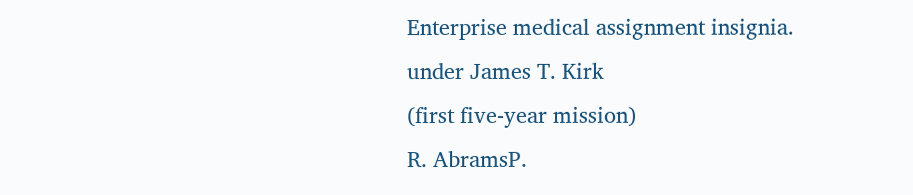Enterprise medical assignment insignia.
under James T. Kirk
(first five-year mission)
R. AbramsP.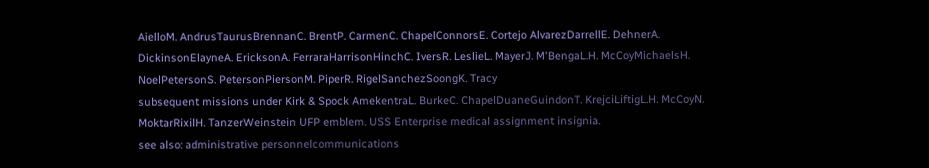AielloM. AndrusTaurusBrennanC. BrentP. CarmenC. ChapelConnorsE. Cortejo AlvarezDarrellE. DehnerA. DickinsonElayneA. EricksonA. FerraraHarrisonHinchC. IversR. LeslieL. MayerJ. M'BengaL.H. McCoyMichaelsH. NoelPetersonS. PetersonPiersonM. PiperR. RigelSanchezSoongK. Tracy
subsequent missions under Kirk & Spock AmekentraL. BurkeC. ChapelDuaneGuindonT. KrejciLiftigL.H. McCoyN. MoktarRixilH. TanzerWeinstein UFP emblem. USS Enterprise medical assignment insignia.
see also: administrative personnelcommunications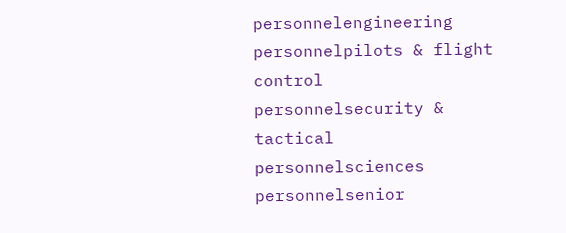personnelengineering personnelpilots & flight control personnelsecurity & tactical personnelsciences personnelsenior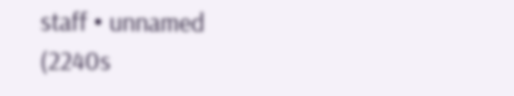staff • unnamed (2240s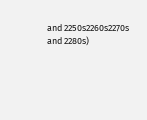and 2250s2260s2270s and 2280s)